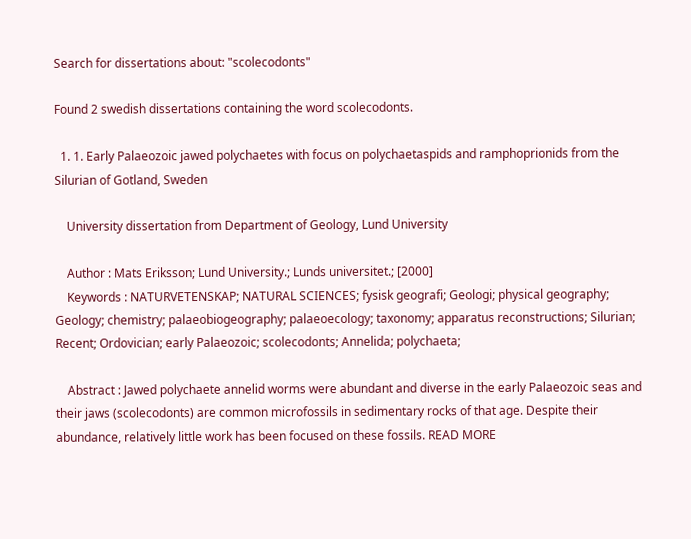Search for dissertations about: "scolecodonts"

Found 2 swedish dissertations containing the word scolecodonts.

  1. 1. Early Palaeozoic jawed polychaetes with focus on polychaetaspids and ramphoprionids from the Silurian of Gotland, Sweden

    University dissertation from Department of Geology, Lund University

    Author : Mats Eriksson; Lund University.; Lunds universitet.; [2000]
    Keywords : NATURVETENSKAP; NATURAL SCIENCES; fysisk geografi; Geologi; physical geography; Geology; chemistry; palaeobiogeography; palaeoecology; taxonomy; apparatus reconstructions; Silurian; Recent; Ordovician; early Palaeozoic; scolecodonts; Annelida; polychaeta;

    Abstract : Jawed polychaete annelid worms were abundant and diverse in the early Palaeozoic seas and their jaws (scolecodonts) are common microfossils in sedimentary rocks of that age. Despite their abundance, relatively little work has been focused on these fossils. READ MORE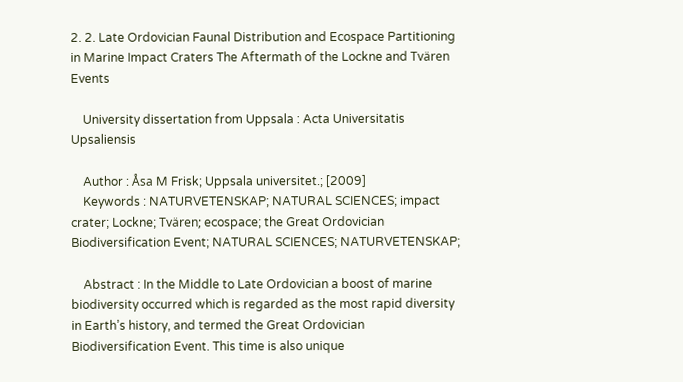2. 2. Late Ordovician Faunal Distribution and Ecospace Partitioning in Marine Impact Craters The Aftermath of the Lockne and Tvären Events

    University dissertation from Uppsala : Acta Universitatis Upsaliensis

    Author : Åsa M Frisk; Uppsala universitet.; [2009]
    Keywords : NATURVETENSKAP; NATURAL SCIENCES; impact crater; Lockne; Tvären; ecospace; the Great Ordovician Biodiversification Event; NATURAL SCIENCES; NATURVETENSKAP;

    Abstract : In the Middle to Late Ordovician a boost of marine biodiversity occurred which is regarded as the most rapid diversity in Earth’s history, and termed the Great Ordovician Biodiversification Event. This time is also unique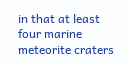in that at least four marine meteorite craters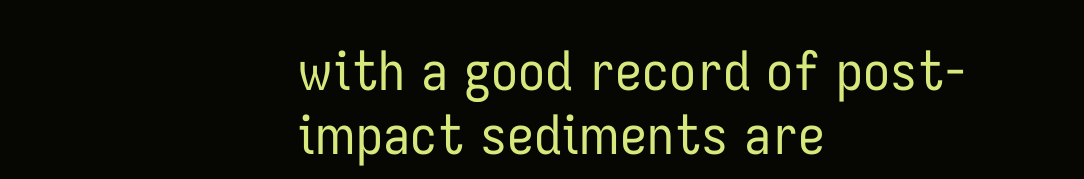with a good record of post-impact sediments are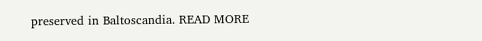preserved in Baltoscandia. READ MORE